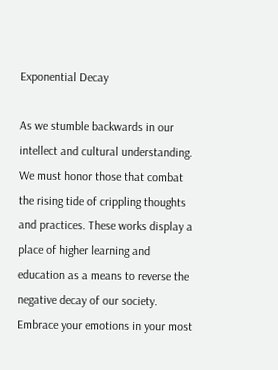Exponential Decay

As we stumble backwards in our intellect and cultural understanding. We must honor those that combat the rising tide of crippling thoughts and practices. These works display a place of higher learning and education as a means to reverse the negative decay of our society. Embrace your emotions in your most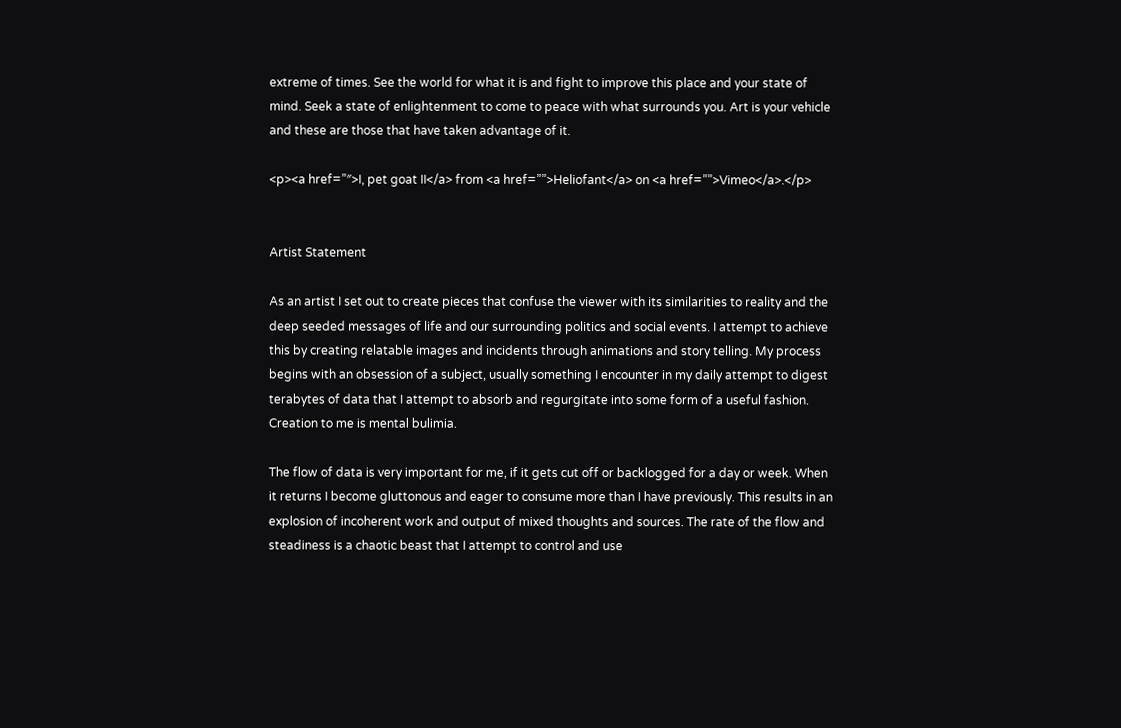extreme of times. See the world for what it is and fight to improve this place and your state of mind. Seek a state of enlightenment to come to peace with what surrounds you. Art is your vehicle and these are those that have taken advantage of it.

<p><a href=”″>I, pet goat II</a> from <a href=””>Heliofant</a> on <a href=””>Vimeo</a>.</p>


Artist Statement

As an artist I set out to create pieces that confuse the viewer with its similarities to reality and the deep seeded messages of life and our surrounding politics and social events. I attempt to achieve this by creating relatable images and incidents through animations and story telling. My process begins with an obsession of a subject, usually something I encounter in my daily attempt to digest terabytes of data that I attempt to absorb and regurgitate into some form of a useful fashion. Creation to me is mental bulimia.

The flow of data is very important for me, if it gets cut off or backlogged for a day or week. When it returns I become gluttonous and eager to consume more than I have previously. This results in an explosion of incoherent work and output of mixed thoughts and sources. The rate of the flow and steadiness is a chaotic beast that I attempt to control and use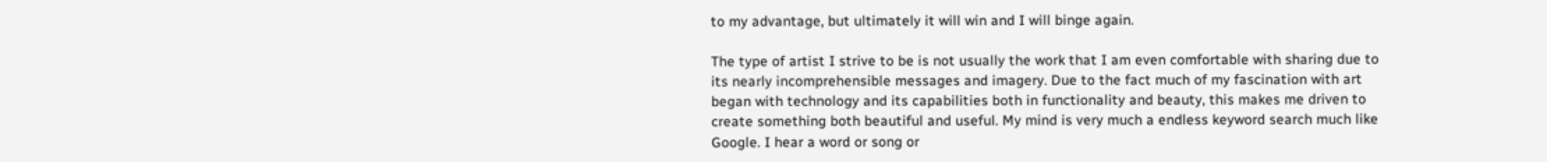to my advantage, but ultimately it will win and I will binge again.

The type of artist I strive to be is not usually the work that I am even comfortable with sharing due to its nearly incomprehensible messages and imagery. Due to the fact much of my fascination with art began with technology and its capabilities both in functionality and beauty, this makes me driven to create something both beautiful and useful. My mind is very much a endless keyword search much like Google. I hear a word or song or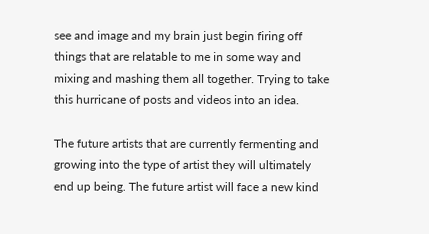see and image and my brain just begin firing off things that are relatable to me in some way and mixing and mashing them all together. Trying to take this hurricane of posts and videos into an idea.

The future artists that are currently fermenting and growing into the type of artist they will ultimately end up being. The future artist will face a new kind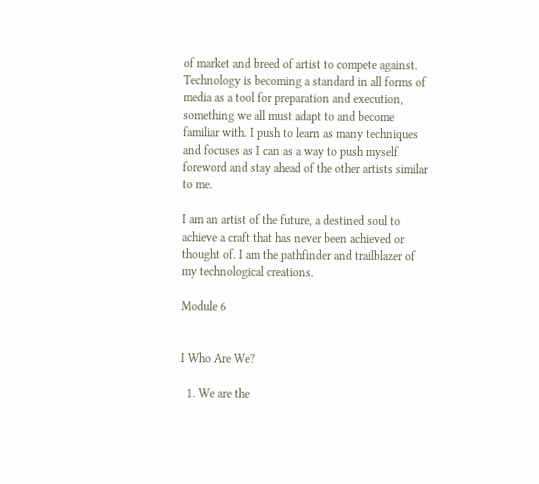of market and breed of artist to compete against. Technology is becoming a standard in all forms of media as a tool for preparation and execution, something we all must adapt to and become familiar with. I push to learn as many techniques and focuses as I can as a way to push myself foreword and stay ahead of the other artists similar to me.

I am an artist of the future, a destined soul to achieve a craft that has never been achieved or thought of. I am the pathfinder and trailblazer of my technological creations.

Module 6


I Who Are We?

  1. We are the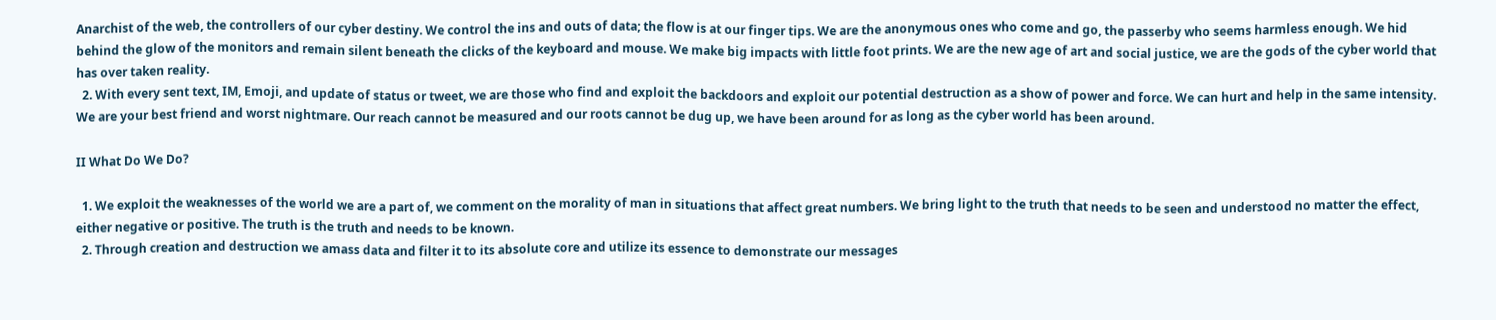Anarchist of the web, the controllers of our cyber destiny. We control the ins and outs of data; the flow is at our finger tips. We are the anonymous ones who come and go, the passerby who seems harmless enough. We hid behind the glow of the monitors and remain silent beneath the clicks of the keyboard and mouse. We make big impacts with little foot prints. We are the new age of art and social justice, we are the gods of the cyber world that has over taken reality.
  2. With every sent text, IM, Emoji, and update of status or tweet, we are those who find and exploit the backdoors and exploit our potential destruction as a show of power and force. We can hurt and help in the same intensity. We are your best friend and worst nightmare. Our reach cannot be measured and our roots cannot be dug up, we have been around for as long as the cyber world has been around.

II What Do We Do?

  1. We exploit the weaknesses of the world we are a part of, we comment on the morality of man in situations that affect great numbers. We bring light to the truth that needs to be seen and understood no matter the effect, either negative or positive. The truth is the truth and needs to be known.
  2. Through creation and destruction we amass data and filter it to its absolute core and utilize its essence to demonstrate our messages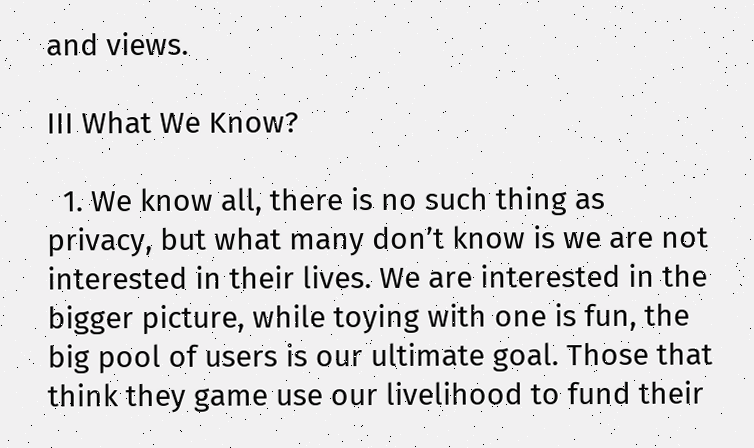and views.

III What We Know?

  1. We know all, there is no such thing as privacy, but what many don’t know is we are not interested in their lives. We are interested in the bigger picture, while toying with one is fun, the big pool of users is our ultimate goal. Those that think they game use our livelihood to fund their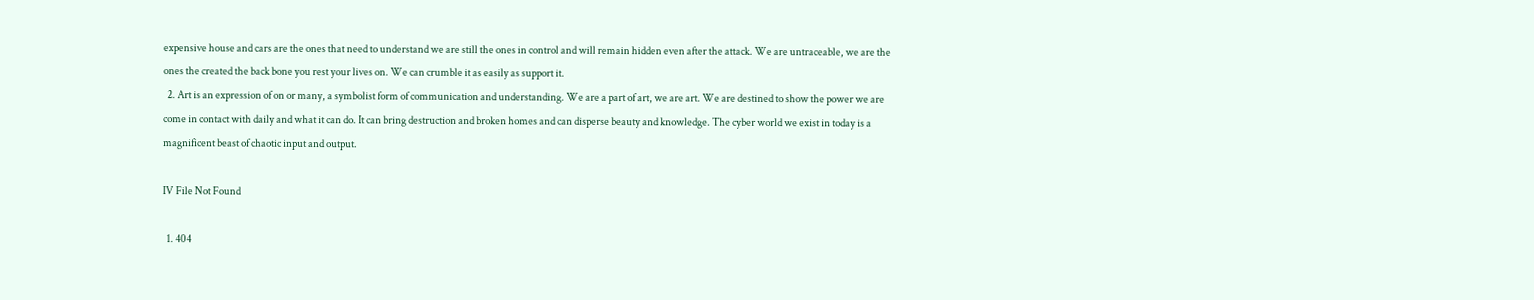expensive house and cars are the ones that need to understand we are still the ones in control and will remain hidden even after the attack. We are untraceable, we are the ones the created the back bone you rest your lives on. We can crumble it as easily as support it.
  2. Art is an expression of on or many, a symbolist form of communication and understanding. We are a part of art, we are art. We are destined to show the power we are come in contact with daily and what it can do. It can bring destruction and broken homes and can disperse beauty and knowledge. The cyber world we exist in today is a magnificent beast of chaotic input and output.

IV File Not Found

  1. 404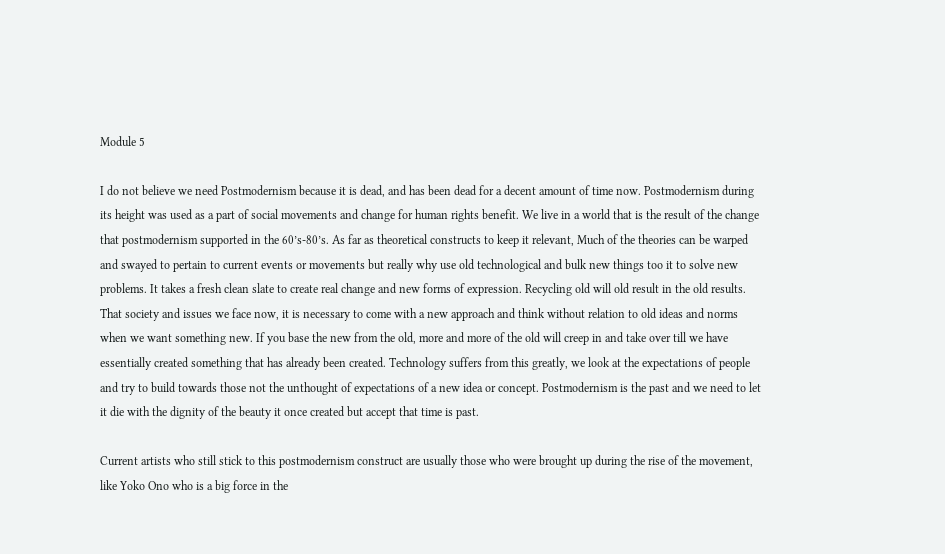Module 5

I do not believe we need Postmodernism because it is dead, and has been dead for a decent amount of time now. Postmodernism during its height was used as a part of social movements and change for human rights benefit. We live in a world that is the result of the change that postmodernism supported in the 60’s-80’s. As far as theoretical constructs to keep it relevant, Much of the theories can be warped and swayed to pertain to current events or movements but really why use old technological and bulk new things too it to solve new problems. It takes a fresh clean slate to create real change and new forms of expression. Recycling old will old result in the old results. That society and issues we face now, it is necessary to come with a new approach and think without relation to old ideas and norms when we want something new. If you base the new from the old, more and more of the old will creep in and take over till we have essentially created something that has already been created. Technology suffers from this greatly, we look at the expectations of people and try to build towards those not the unthought of expectations of a new idea or concept. Postmodernism is the past and we need to let it die with the dignity of the beauty it once created but accept that time is past.

Current artists who still stick to this postmodernism construct are usually those who were brought up during the rise of the movement, like Yoko Ono who is a big force in the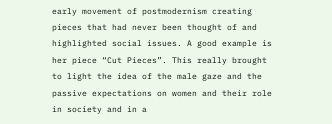early movement of postmodernism creating pieces that had never been thought of and highlighted social issues. A good example is her piece “Cut Pieces”. This really brought to light the idea of the male gaze and the passive expectations on women and their role in society and in a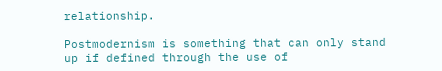relationship.

Postmodernism is something that can only stand up if defined through the use of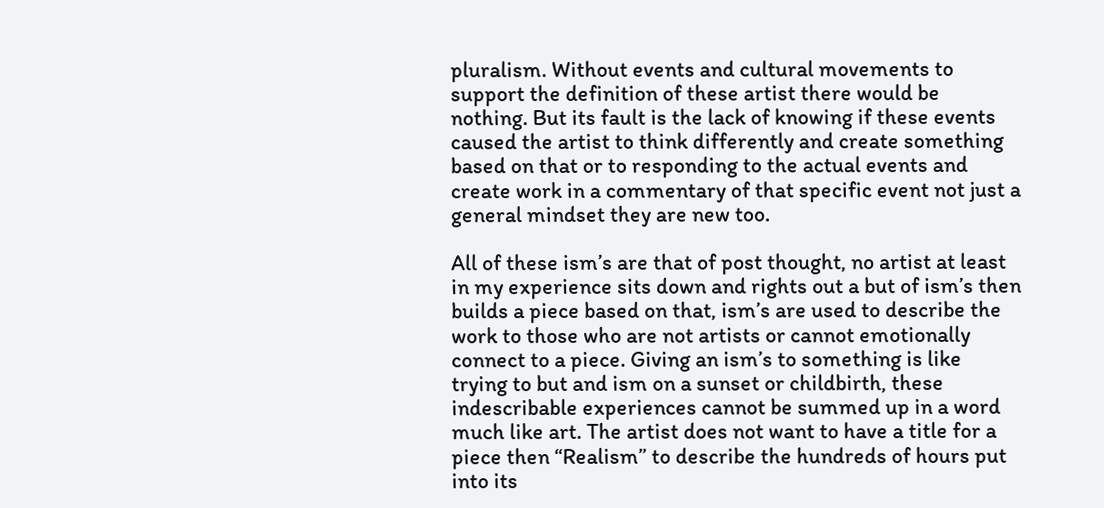pluralism. Without events and cultural movements to support the definition of these artist there would be nothing. But its fault is the lack of knowing if these events caused the artist to think differently and create something based on that or to responding to the actual events and create work in a commentary of that specific event not just a general mindset they are new too.

All of these ism’s are that of post thought, no artist at least in my experience sits down and rights out a but of ism’s then builds a piece based on that, ism’s are used to describe the work to those who are not artists or cannot emotionally connect to a piece. Giving an ism’s to something is like trying to but and ism on a sunset or childbirth, these indescribable experiences cannot be summed up in a word much like art. The artist does not want to have a title for a piece then “Realism” to describe the hundreds of hours put into its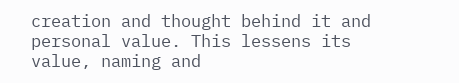creation and thought behind it and personal value. This lessens its value, naming and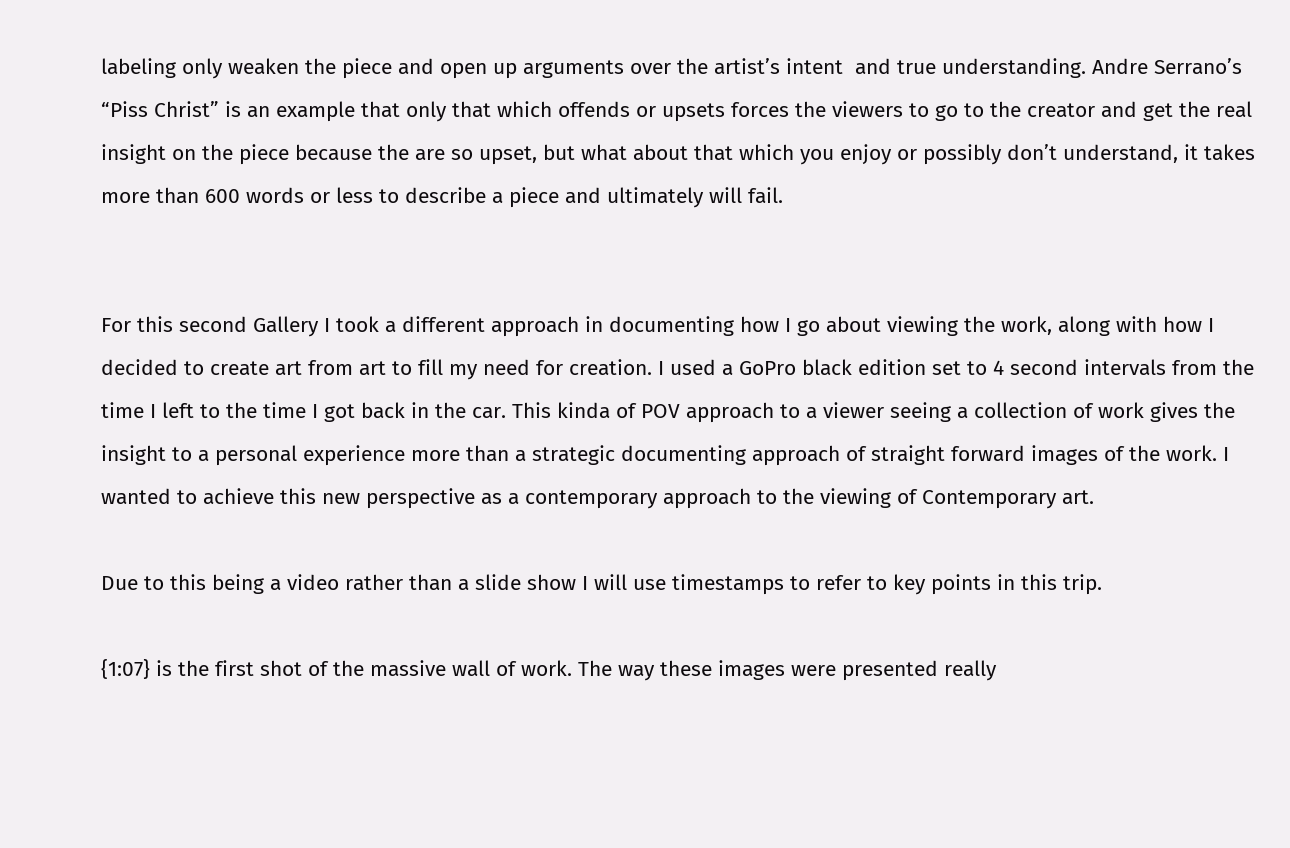labeling only weaken the piece and open up arguments over the artist’s intent  and true understanding. Andre Serrano’s “Piss Christ” is an example that only that which offends or upsets forces the viewers to go to the creator and get the real insight on the piece because the are so upset, but what about that which you enjoy or possibly don’t understand, it takes more than 600 words or less to describe a piece and ultimately will fail.


For this second Gallery I took a different approach in documenting how I go about viewing the work, along with how I decided to create art from art to fill my need for creation. I used a GoPro black edition set to 4 second intervals from the time I left to the time I got back in the car. This kinda of POV approach to a viewer seeing a collection of work gives the insight to a personal experience more than a strategic documenting approach of straight forward images of the work. I wanted to achieve this new perspective as a contemporary approach to the viewing of Contemporary art.

Due to this being a video rather than a slide show I will use timestamps to refer to key points in this trip.

{1:07} is the first shot of the massive wall of work. The way these images were presented really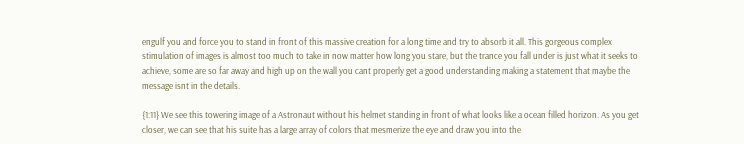engulf you and force you to stand in front of this massive creation for a long time and try to absorb it all. This gorgeous complex stimulation of images is almost too much to take in now matter how long you stare, but the trance you fall under is just what it seeks to achieve, some are so far away and high up on the wall you cant properly get a good understanding making a statement that maybe the message isnt in the details.

{1:11} We see this towering image of a Astronaut without his helmet standing in front of what looks like a ocean filled horizon. As you get closer, we can see that his suite has a large array of colors that mesmerize the eye and draw you into the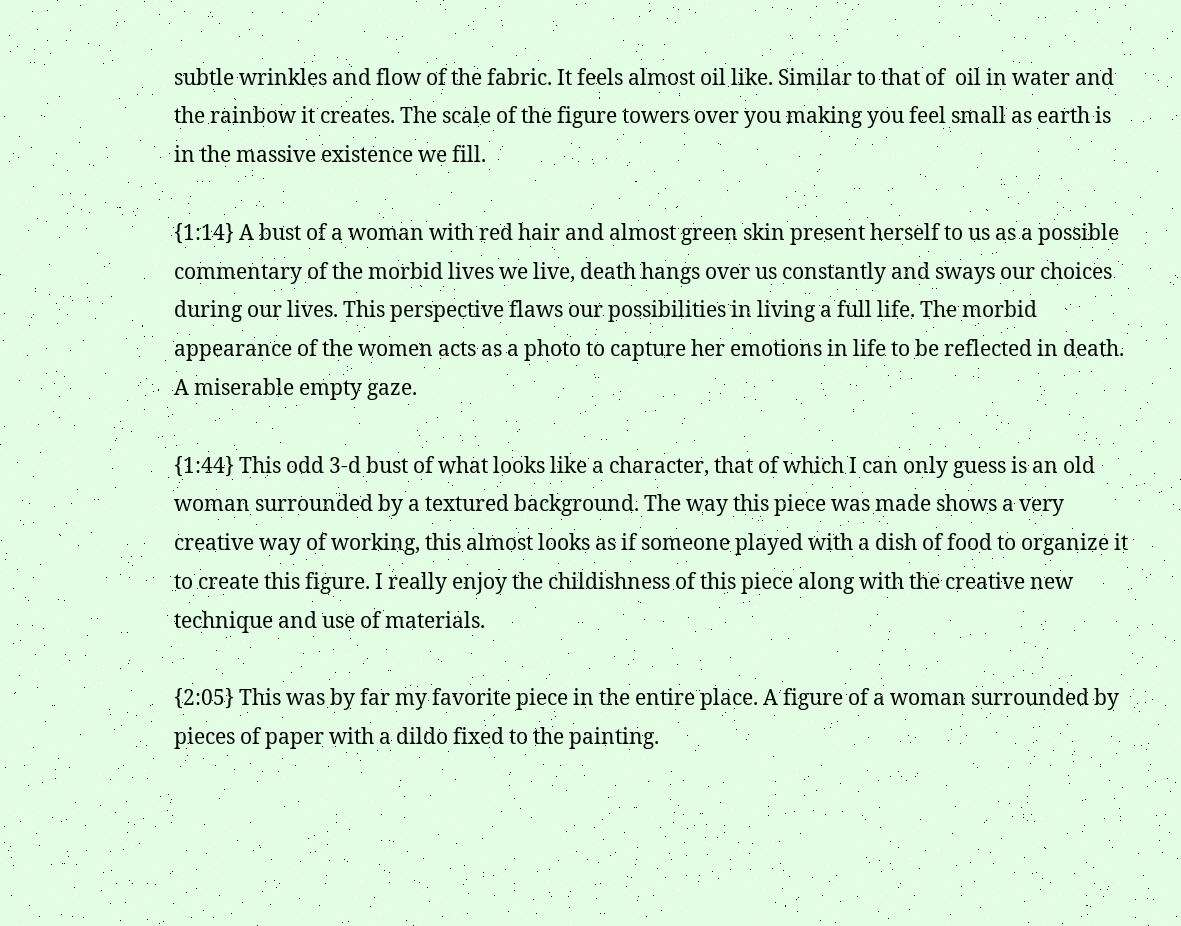subtle wrinkles and flow of the fabric. It feels almost oil like. Similar to that of  oil in water and the rainbow it creates. The scale of the figure towers over you making you feel small as earth is in the massive existence we fill.

{1:14} A bust of a woman with red hair and almost green skin present herself to us as a possible commentary of the morbid lives we live, death hangs over us constantly and sways our choices during our lives. This perspective flaws our possibilities in living a full life. The morbid appearance of the women acts as a photo to capture her emotions in life to be reflected in death. A miserable empty gaze.

{1:44} This odd 3-d bust of what looks like a character, that of which I can only guess is an old woman surrounded by a textured background. The way this piece was made shows a very creative way of working, this almost looks as if someone played with a dish of food to organize it to create this figure. I really enjoy the childishness of this piece along with the creative new technique and use of materials.

{2:05} This was by far my favorite piece in the entire place. A figure of a woman surrounded by pieces of paper with a dildo fixed to the painting.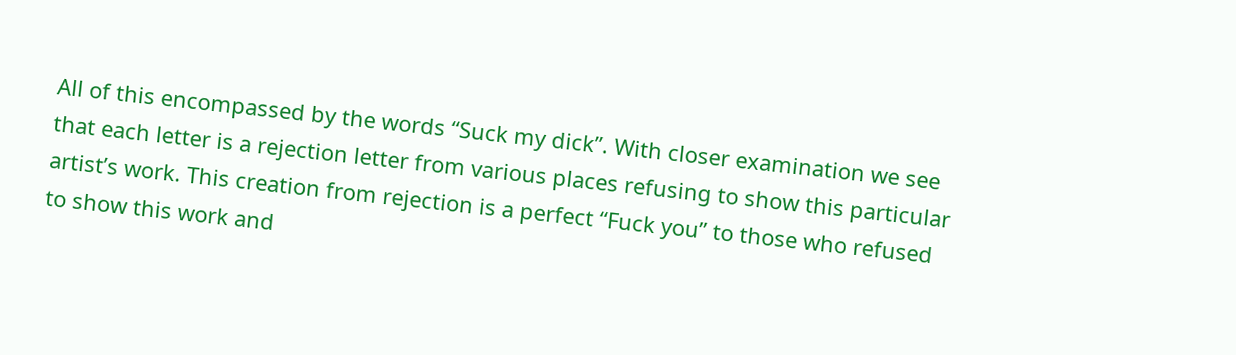All of this encompassed by the words “Suck my dick”. With closer examination we see that each letter is a rejection letter from various places refusing to show this particular artist’s work. This creation from rejection is a perfect “Fuck you” to those who refused to show this work and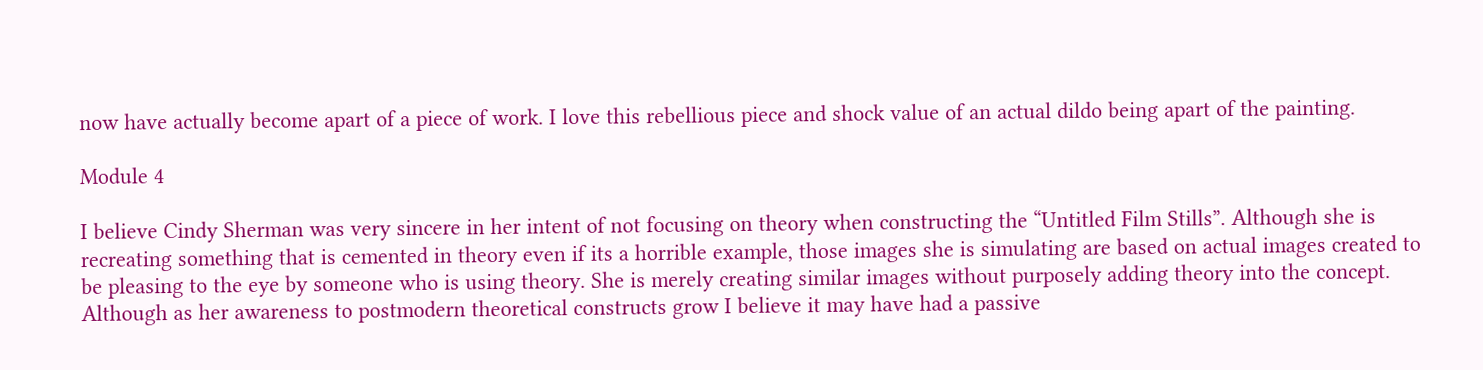now have actually become apart of a piece of work. I love this rebellious piece and shock value of an actual dildo being apart of the painting.

Module 4

I believe Cindy Sherman was very sincere in her intent of not focusing on theory when constructing the “Untitled Film Stills”. Although she is recreating something that is cemented in theory even if its a horrible example, those images she is simulating are based on actual images created to be pleasing to the eye by someone who is using theory. She is merely creating similar images without purposely adding theory into the concept. Although as her awareness to postmodern theoretical constructs grow I believe it may have had a passive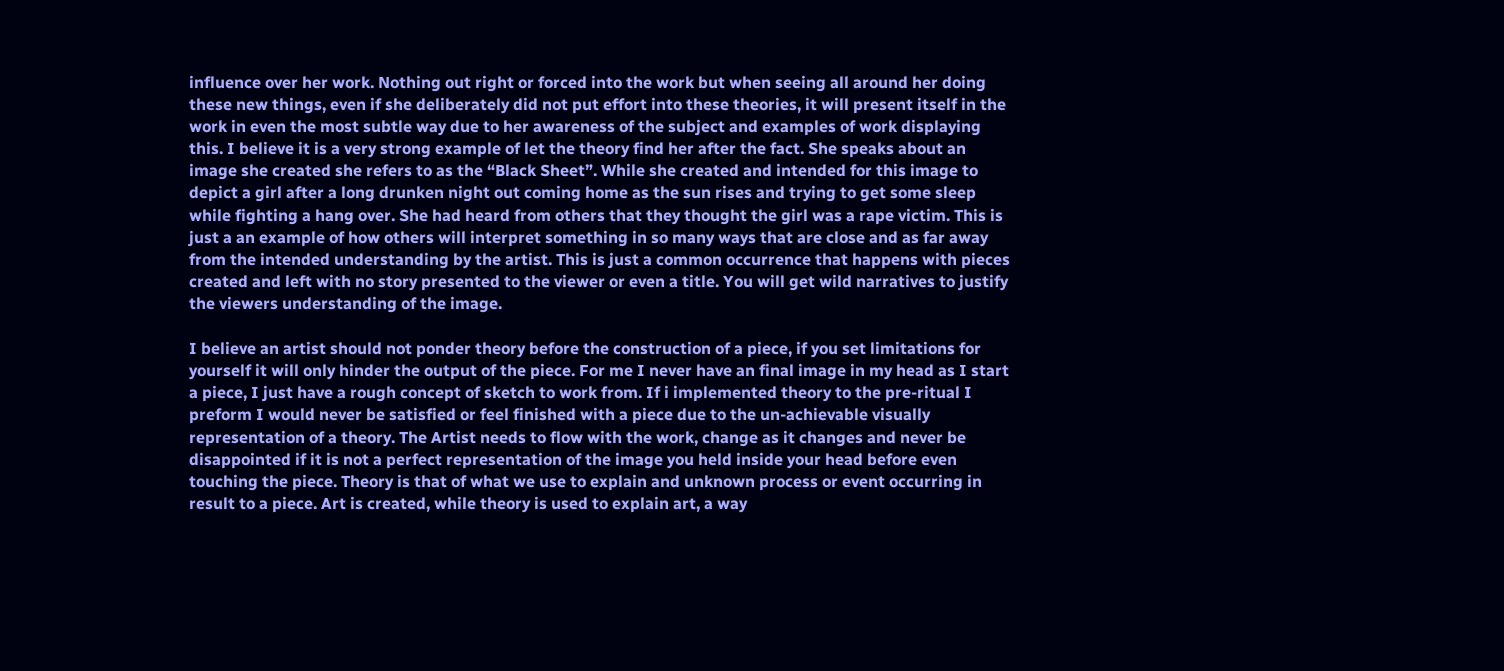influence over her work. Nothing out right or forced into the work but when seeing all around her doing these new things, even if she deliberately did not put effort into these theories, it will present itself in the work in even the most subtle way due to her awareness of the subject and examples of work displaying this. I believe it is a very strong example of let the theory find her after the fact. She speaks about an image she created she refers to as the “Black Sheet”. While she created and intended for this image to depict a girl after a long drunken night out coming home as the sun rises and trying to get some sleep while fighting a hang over. She had heard from others that they thought the girl was a rape victim. This is just a an example of how others will interpret something in so many ways that are close and as far away from the intended understanding by the artist. This is just a common occurrence that happens with pieces created and left with no story presented to the viewer or even a title. You will get wild narratives to justify the viewers understanding of the image.

I believe an artist should not ponder theory before the construction of a piece, if you set limitations for yourself it will only hinder the output of the piece. For me I never have an final image in my head as I start a piece, I just have a rough concept of sketch to work from. If i implemented theory to the pre-ritual I preform I would never be satisfied or feel finished with a piece due to the un-achievable visually representation of a theory. The Artist needs to flow with the work, change as it changes and never be disappointed if it is not a perfect representation of the image you held inside your head before even touching the piece. Theory is that of what we use to explain and unknown process or event occurring in result to a piece. Art is created, while theory is used to explain art, a way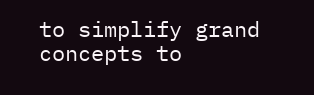to simplify grand concepts to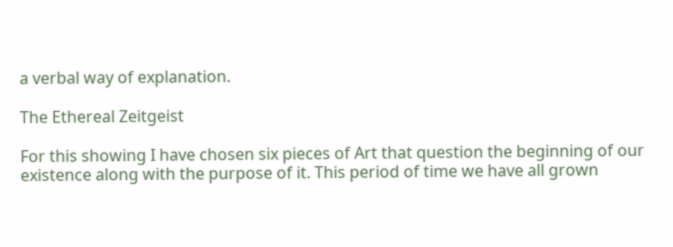a verbal way of explanation.

The Ethereal Zeitgeist

For this showing I have chosen six pieces of Art that question the beginning of our existence along with the purpose of it. This period of time we have all grown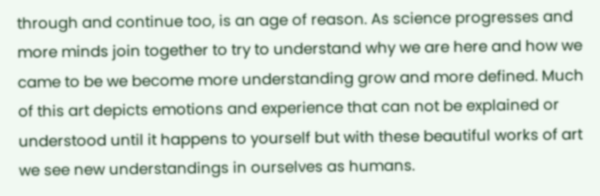through and continue too, is an age of reason. As science progresses and more minds join together to try to understand why we are here and how we came to be we become more understanding grow and more defined. Much of this art depicts emotions and experience that can not be explained or understood until it happens to yourself but with these beautiful works of art we see new understandings in ourselves as humans.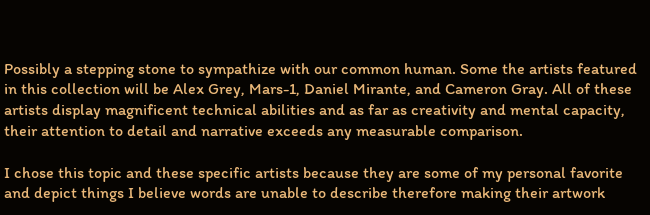Possibly a stepping stone to sympathize with our common human. Some the artists featured in this collection will be Alex Grey, Mars-1, Daniel Mirante, and Cameron Gray. All of these artists display magnificent technical abilities and as far as creativity and mental capacity, their attention to detail and narrative exceeds any measurable comparison.

I chose this topic and these specific artists because they are some of my personal favorite and depict things I believe words are unable to describe therefore making their artwork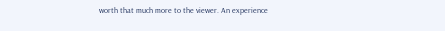worth that much more to the viewer. An experience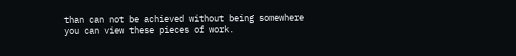than can not be achieved without being somewhere you can view these pieces of work.